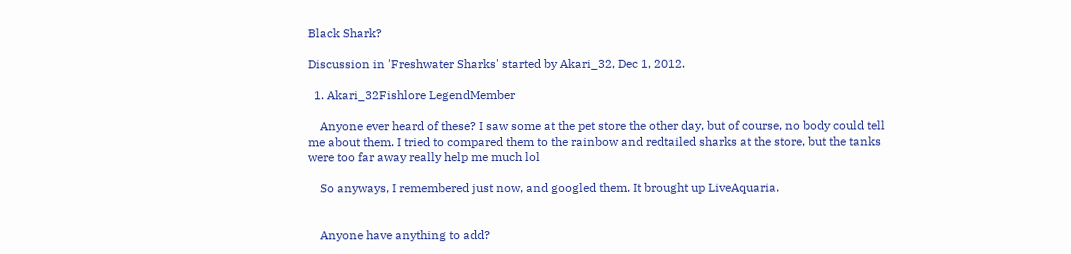Black Shark?

Discussion in 'Freshwater Sharks' started by Akari_32, Dec 1, 2012.

  1. Akari_32Fishlore LegendMember

    Anyone ever heard of these? I saw some at the pet store the other day, but of course, no body could tell me about them. I tried to compared them to the rainbow and redtailed sharks at the store, but the tanks were too far away really help me much lol

    So anyways, I remembered just now, and googled them. It brought up LiveAquaria.


    Anyone have anything to add?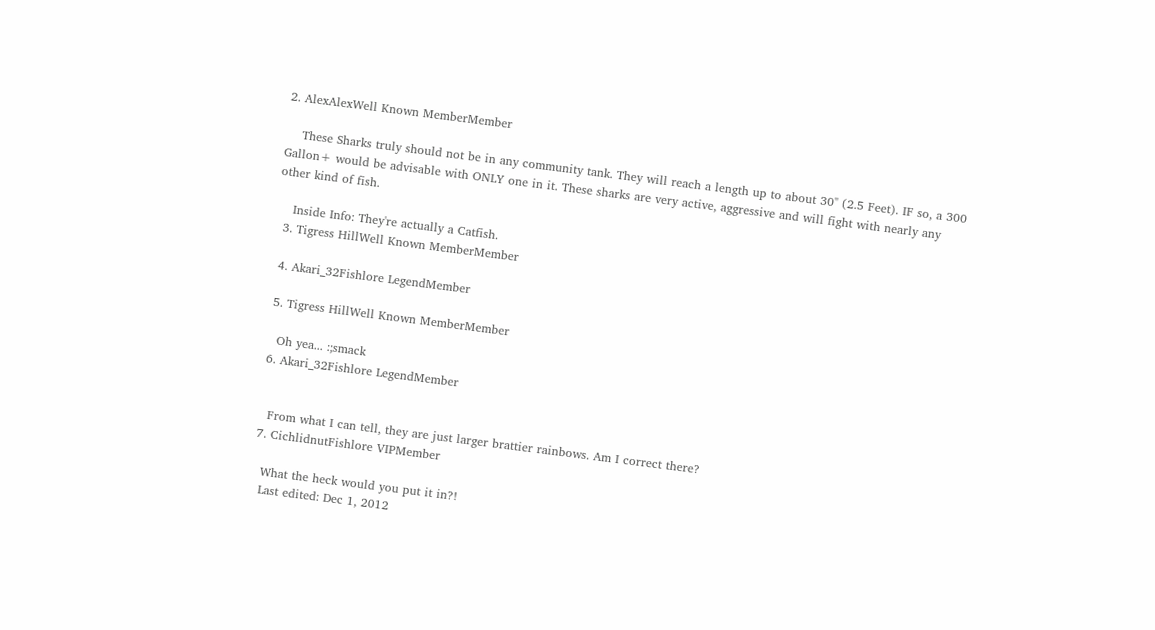2. AlexAlexWell Known MemberMember

    These Sharks truly should not be in any community tank. They will reach a length up to about 30" (2.5 Feet). IF so, a 300 Gallon+ would be advisable with ONLY one in it. These sharks are very active, aggressive and will fight with nearly any other kind of fish.

    Inside Info: They're actually a Catfish.
  3. Tigress HillWell Known MemberMember

  4. Akari_32Fishlore LegendMember

  5. Tigress HillWell Known MemberMember

    Oh yea... :;smack
  6. Akari_32Fishlore LegendMember


    From what I can tell, they are just larger brattier rainbows. Am I correct there?
  7. CichlidnutFishlore VIPMember

    What the heck would you put it in?!
    Last edited: Dec 1, 2012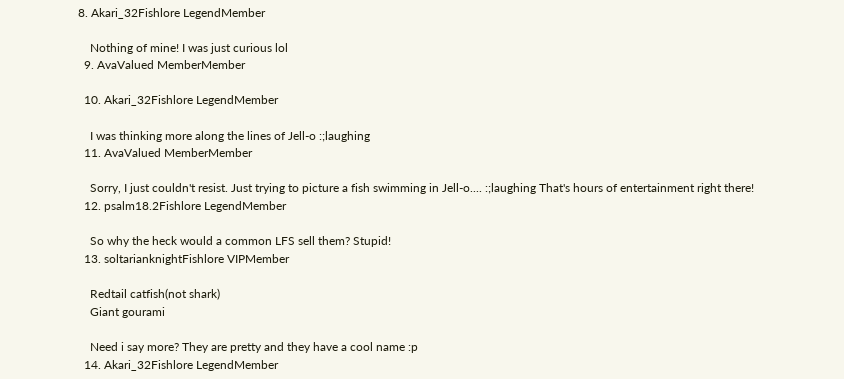8. Akari_32Fishlore LegendMember

    Nothing of mine! I was just curious lol
  9. AvaValued MemberMember

  10. Akari_32Fishlore LegendMember

    I was thinking more along the lines of Jell-o :;laughing
  11. AvaValued MemberMember

    Sorry, I just couldn't resist. Just trying to picture a fish swimming in Jell-o.... :;laughing That's hours of entertainment right there!
  12. psalm18.2Fishlore LegendMember

    So why the heck would a common LFS sell them? Stupid!
  13. soltarianknightFishlore VIPMember

    Redtail catfish(not shark)
    Giant gourami

    Need i say more? They are pretty and they have a cool name :p
  14. Akari_32Fishlore LegendMember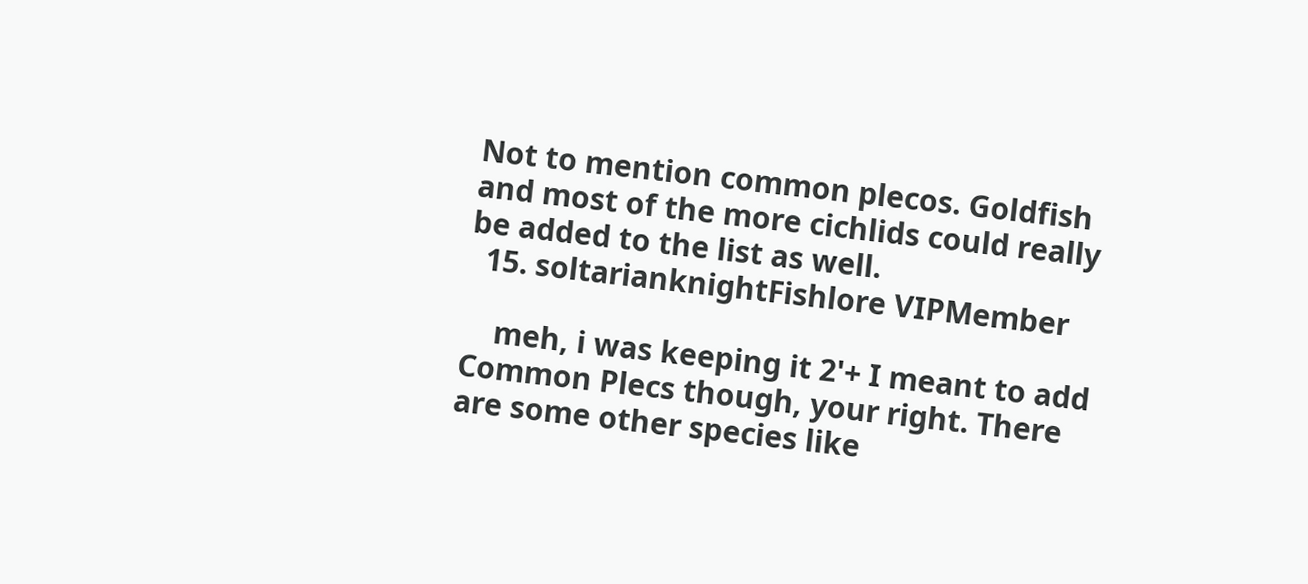Not to mention common plecos. Goldfish and most of the more cichlids could really be added to the list as well.
  15. soltarianknightFishlore VIPMember

    meh, i was keeping it 2'+ I meant to add Common Plecs though, your right. There are some other species like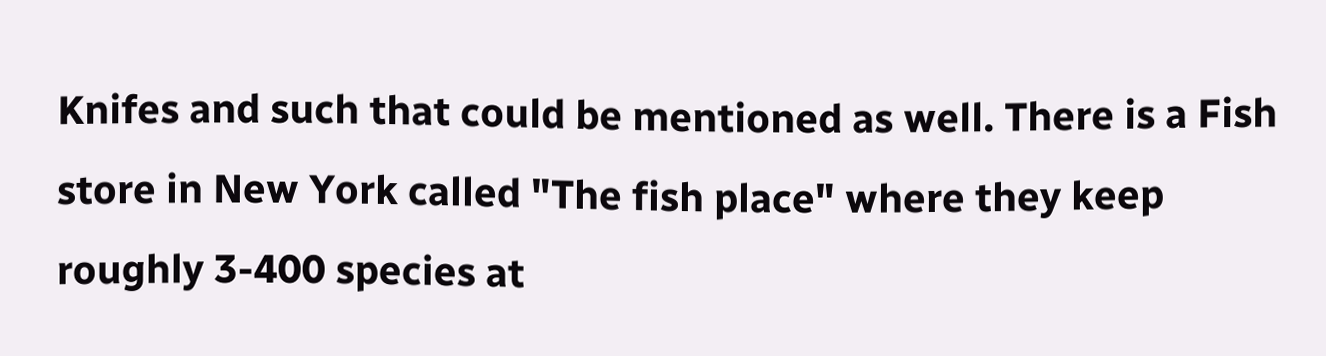Knifes and such that could be mentioned as well. There is a Fish store in New York called "The fish place" where they keep roughly 3-400 species at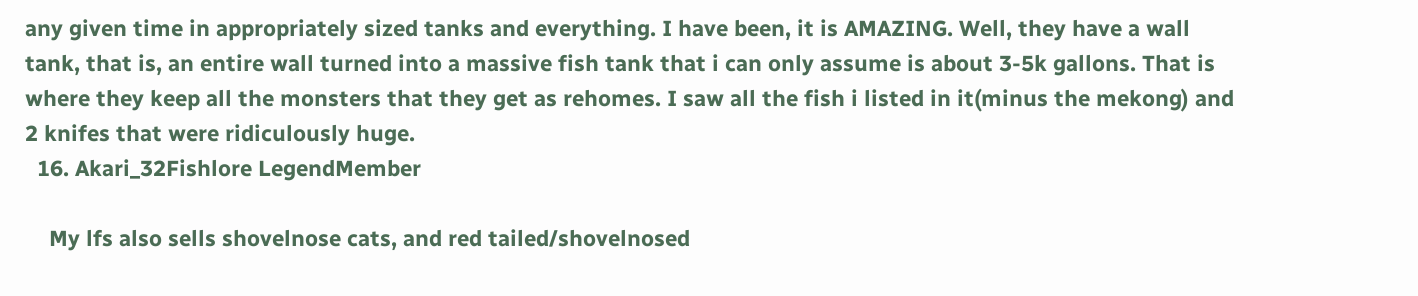any given time in appropriately sized tanks and everything. I have been, it is AMAZING. Well, they have a wall tank, that is, an entire wall turned into a massive fish tank that i can only assume is about 3-5k gallons. That is where they keep all the monsters that they get as rehomes. I saw all the fish i listed in it(minus the mekong) and 2 knifes that were ridiculously huge.
  16. Akari_32Fishlore LegendMember

    My lfs also sells shovelnose cats, and red tailed/shovelnosed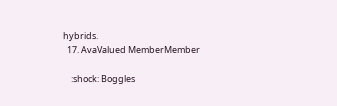hybrids.
  17. AvaValued MemberMember

    :shock: Boggles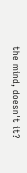the mind, doesn't it?